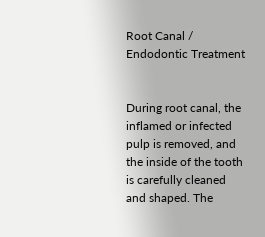Root Canal / Endodontic Treatment


During root canal, the inflamed or infected pulp is removed, and the inside of the tooth is carefully cleaned and shaped. The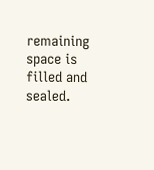remaining space is filled and sealed.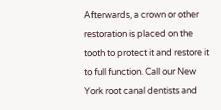Afterwards, a crown or other restoration is placed on the tooth to protect it and restore it to full function. Call our New York root canal dentists and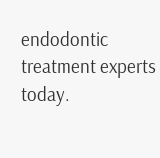endodontic treatment experts today.